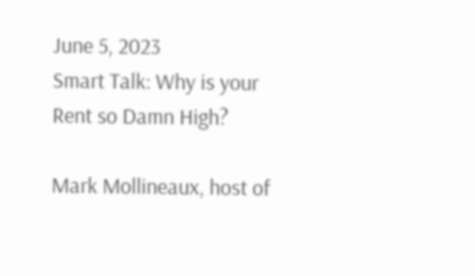June 5, 2023
Smart Talk: Why is your Rent so Damn High?

Mark Mollineaux, host of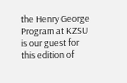the Henry George Program at KZSU is our guest for this edition of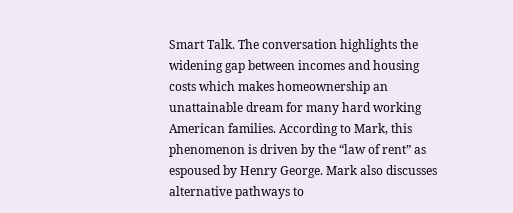Smart Talk. The conversation highlights the widening gap between incomes and housing costs which makes homeownership an unattainable dream for many hard working American families. According to Mark, this phenomenon is driven by the “law of rent” as espoused by Henry George. Mark also discusses alternative pathways to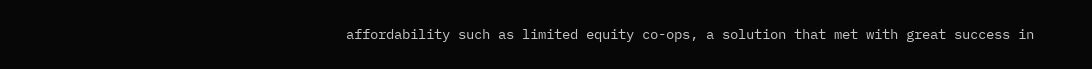affordability such as limited equity co-ops, a solution that met with great success in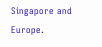Singapore and Europe.